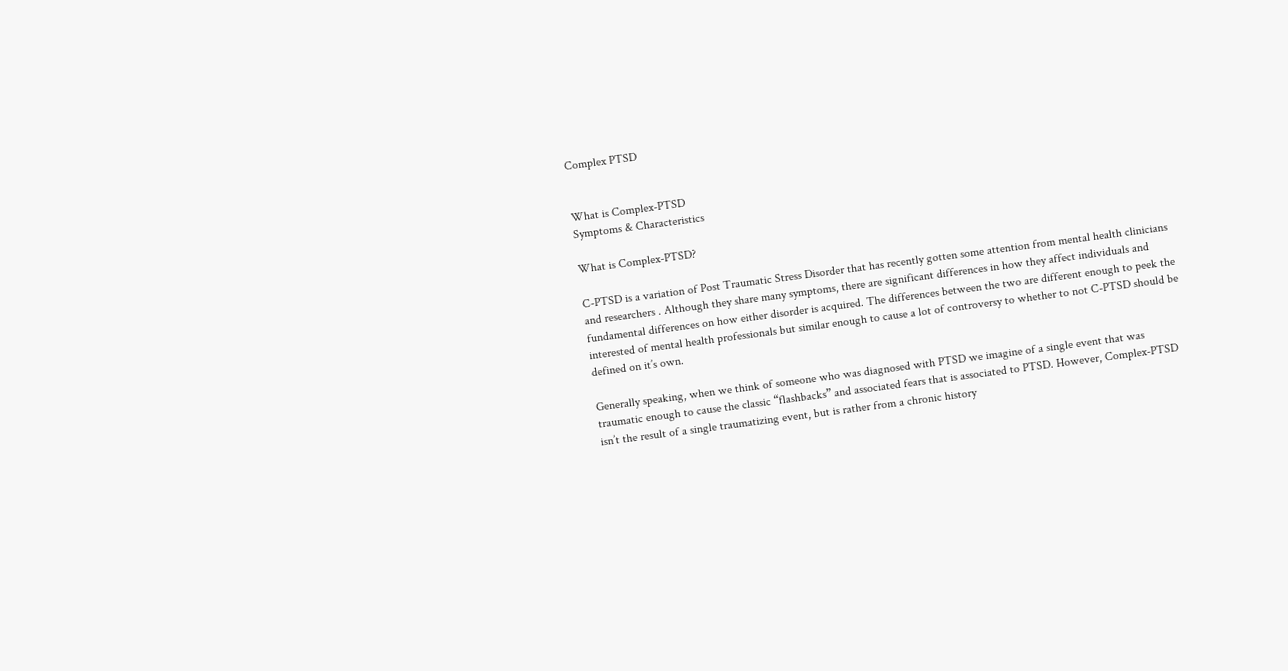Complex PTSD


What is Complex-PTSD
Symptoms & Characteristics

What is Complex-PTSD?

C-PTSD is a variation of Post Traumatic Stress Disorder that has recently gotten some attention from mental health clinicians and researchers . Although they share many symptoms, there are significant differences in how they affect individuals and fundamental differences on how either disorder is acquired. The differences between the two are different enough to peek the interested of mental health professionals but similar enough to cause a lot of controversy to whether to not C-PTSD should be defined on it’s own.

Generally speaking, when we think of someone who was diagnosed with PTSD we imagine of a single event that was traumatic enough to cause the classic “flashbacks” and associated fears that is associated to PTSD. However, Complex-PTSD isn’t the result of a single traumatizing event, but is rather from a chronic history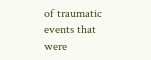of traumatic events that were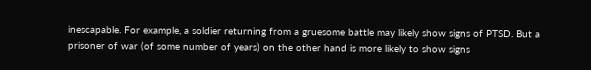inescapable. For example, a soldier returning from a gruesome battle may likely show signs of PTSD. But a prisoner of war (of some number of years) on the other hand is more likely to show signs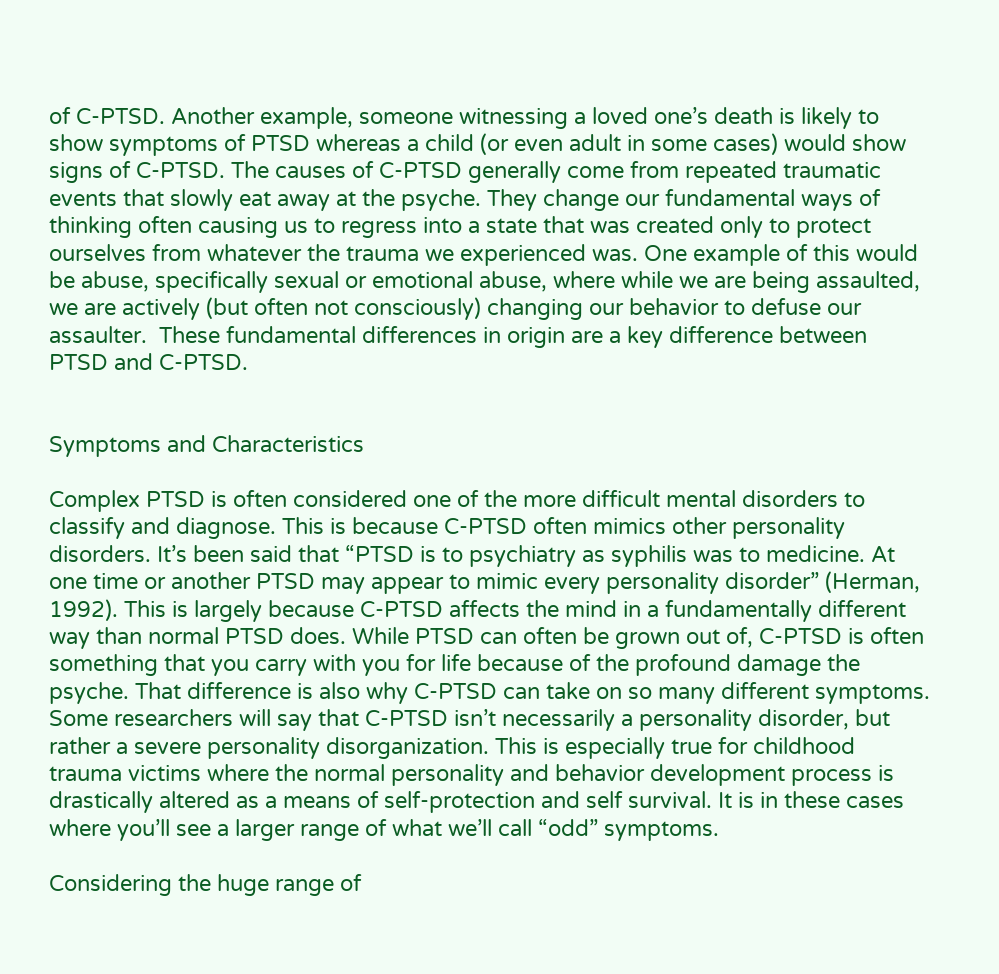of C-PTSD. Another example, someone witnessing a loved one’s death is likely to show symptoms of PTSD whereas a child (or even adult in some cases) would show signs of C-PTSD. The causes of C-PTSD generally come from repeated traumatic events that slowly eat away at the psyche. They change our fundamental ways of thinking often causing us to regress into a state that was created only to protect ourselves from whatever the trauma we experienced was. One example of this would be abuse, specifically sexual or emotional abuse, where while we are being assaulted, we are actively (but often not consciously) changing our behavior to defuse our assaulter.  These fundamental differences in origin are a key difference between PTSD and C-PTSD.


Symptoms and Characteristics

Complex PTSD is often considered one of the more difficult mental disorders to classify and diagnose. This is because C-PTSD often mimics other personality disorders. It’s been said that “PTSD is to psychiatry as syphilis was to medicine. At one time or another PTSD may appear to mimic every personality disorder” (Herman, 1992). This is largely because C-PTSD affects the mind in a fundamentally different way than normal PTSD does. While PTSD can often be grown out of, C-PTSD is often something that you carry with you for life because of the profound damage the psyche. That difference is also why C-PTSD can take on so many different symptoms. Some researchers will say that C-PTSD isn’t necessarily a personality disorder, but rather a severe personality disorganization. This is especially true for childhood trauma victims where the normal personality and behavior development process is drastically altered as a means of self-protection and self survival. It is in these cases where you’ll see a larger range of what we’ll call “odd” symptoms.

Considering the huge range of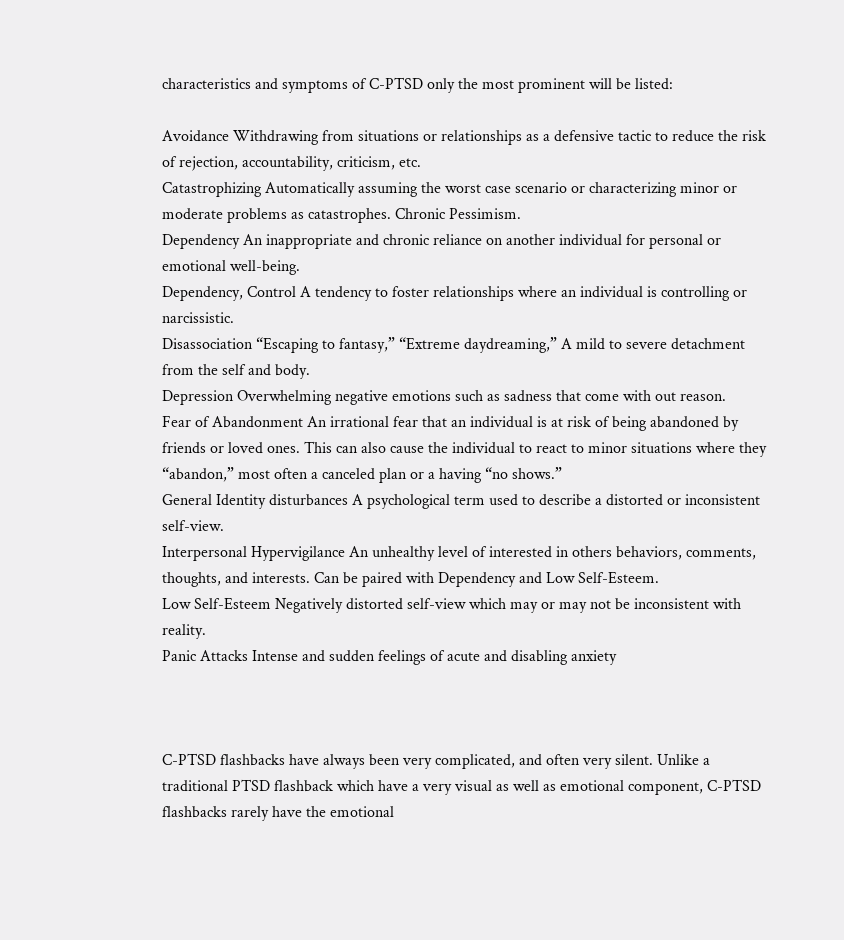characteristics and symptoms of C-PTSD only the most prominent will be listed:

Avoidance Withdrawing from situations or relationships as a defensive tactic to reduce the risk of rejection, accountability, criticism, etc.
Catastrophizing Automatically assuming the worst case scenario or characterizing minor or moderate problems as catastrophes. Chronic Pessimism.
Dependency An inappropriate and chronic reliance on another individual for personal or emotional well-being.
Dependency, Control A tendency to foster relationships where an individual is controlling or narcissistic.
Disassociation “Escaping to fantasy,” “Extreme daydreaming,” A mild to severe detachment from the self and body.
Depression Overwhelming negative emotions such as sadness that come with out reason.
Fear of Abandonment An irrational fear that an individual is at risk of being abandoned by friends or loved ones. This can also cause the individual to react to minor situations where they “abandon,” most often a canceled plan or a having “no shows.”
General Identity disturbances A psychological term used to describe a distorted or inconsistent self-view.
Interpersonal Hypervigilance An unhealthy level of interested in others behaviors, comments, thoughts, and interests. Can be paired with Dependency and Low Self-Esteem.
Low Self-Esteem Negatively distorted self-view which may or may not be inconsistent with reality.
Panic Attacks Intense and sudden feelings of acute and disabling anxiety



C-PTSD flashbacks have always been very complicated, and often very silent. Unlike a traditional PTSD flashback which have a very visual as well as emotional component, C-PTSD flashbacks rarely have the emotional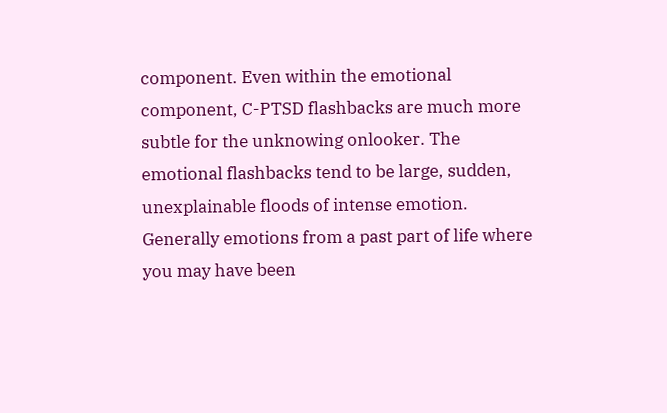component. Even within the emotional component, C-PTSD flashbacks are much more subtle for the unknowing onlooker. The emotional flashbacks tend to be large, sudden, unexplainable floods of intense emotion. Generally emotions from a past part of life where you may have been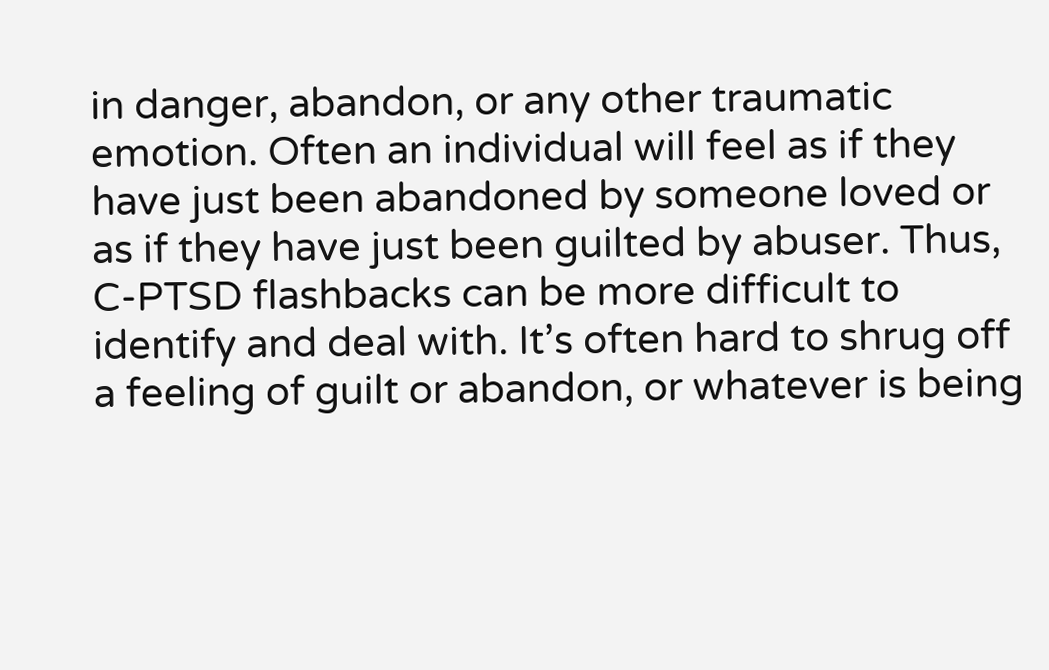in danger, abandon, or any other traumatic emotion. Often an individual will feel as if they have just been abandoned by someone loved or as if they have just been guilted by abuser. Thus, C-PTSD flashbacks can be more difficult to identify and deal with. It’s often hard to shrug off a feeling of guilt or abandon, or whatever is being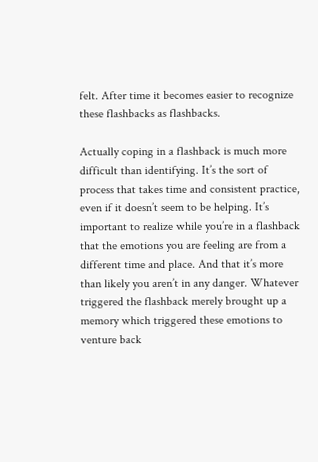felt. After time it becomes easier to recognize these flashbacks as flashbacks.

Actually coping in a flashback is much more difficult than identifying. It’s the sort of process that takes time and consistent practice, even if it doesn’t seem to be helping. It’s important to realize while you’re in a flashback that the emotions you are feeling are from a different time and place. And that it’s more than likely you aren’t in any danger. Whatever triggered the flashback merely brought up a memory which triggered these emotions to venture back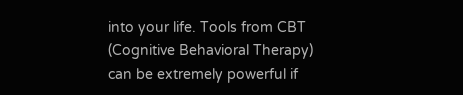into your life. Tools from CBT (Cognitive Behavioral Therapy) can be extremely powerful if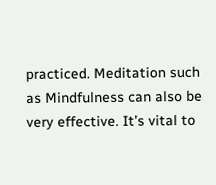practiced. Meditation such as Mindfulness can also be very effective. It’s vital to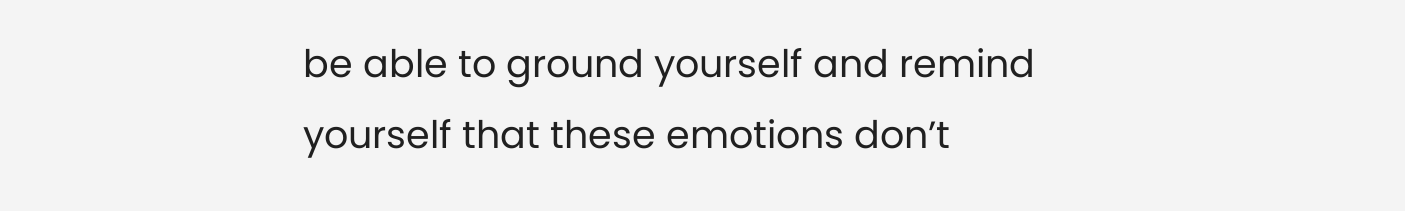be able to ground yourself and remind yourself that these emotions don’t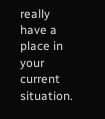really have a place in your current situation.